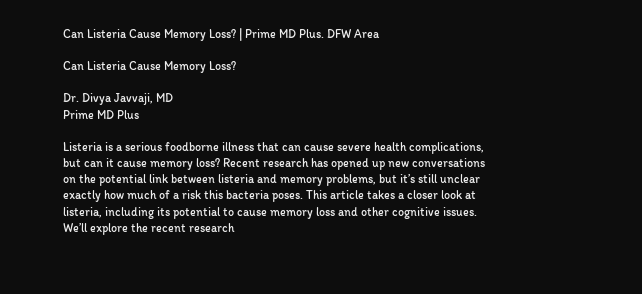Can Listeria Cause Memory Loss? | Prime MD Plus. DFW Area

Can Listeria Cause Memory Loss?

Dr. Divya Javvaji, MD
Prime MD Plus

Listeria is a serious foodborne illness that can cause severe health complications, but can it cause memory loss? Recent research has opened up new conversations on the potential link between listeria and memory problems, but it’s still unclear exactly how much of a risk this bacteria poses. This article takes a closer look at listeria, including its potential to cause memory loss and other cognitive issues. We’ll explore the recent research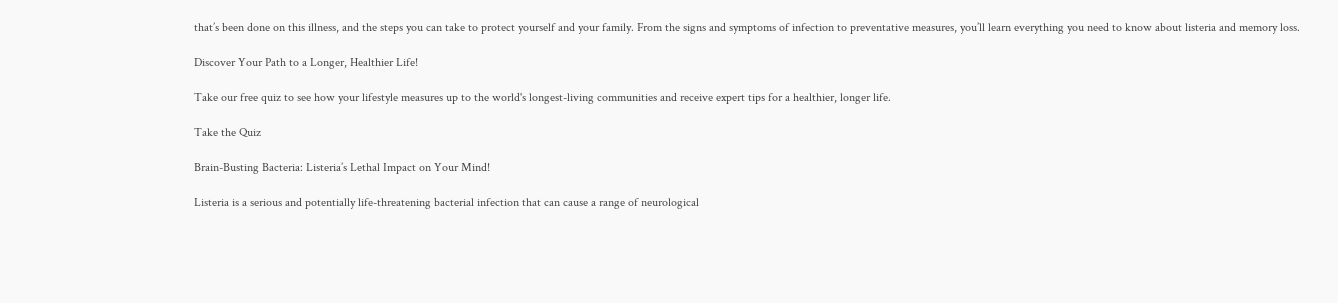that’s been done on this illness, and the steps you can take to protect yourself and your family. From the signs and symptoms of infection to preventative measures, you’ll learn everything you need to know about listeria and memory loss.

Discover Your Path to a Longer, Healthier Life!

Take our free quiz to see how your lifestyle measures up to the world's longest-living communities and receive expert tips for a healthier, longer life.

Take the Quiz

Brain-Busting Bacteria: Listeria’s Lethal Impact on Your Mind!

Listeria is a serious and potentially life-threatening bacterial infection that can cause a range of neurological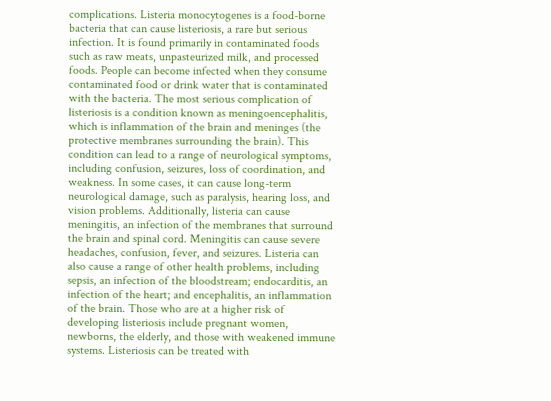complications. Listeria monocytogenes is a food-borne bacteria that can cause listeriosis, a rare but serious infection. It is found primarily in contaminated foods such as raw meats, unpasteurized milk, and processed foods. People can become infected when they consume contaminated food or drink water that is contaminated with the bacteria. The most serious complication of listeriosis is a condition known as meningoencephalitis, which is inflammation of the brain and meninges (the protective membranes surrounding the brain). This condition can lead to a range of neurological symptoms, including confusion, seizures, loss of coordination, and weakness. In some cases, it can cause long-term neurological damage, such as paralysis, hearing loss, and vision problems. Additionally, listeria can cause meningitis, an infection of the membranes that surround the brain and spinal cord. Meningitis can cause severe headaches, confusion, fever, and seizures. Listeria can also cause a range of other health problems, including sepsis, an infection of the bloodstream; endocarditis, an infection of the heart; and encephalitis, an inflammation of the brain. Those who are at a higher risk of developing listeriosis include pregnant women, newborns, the elderly, and those with weakened immune systems. Listeriosis can be treated with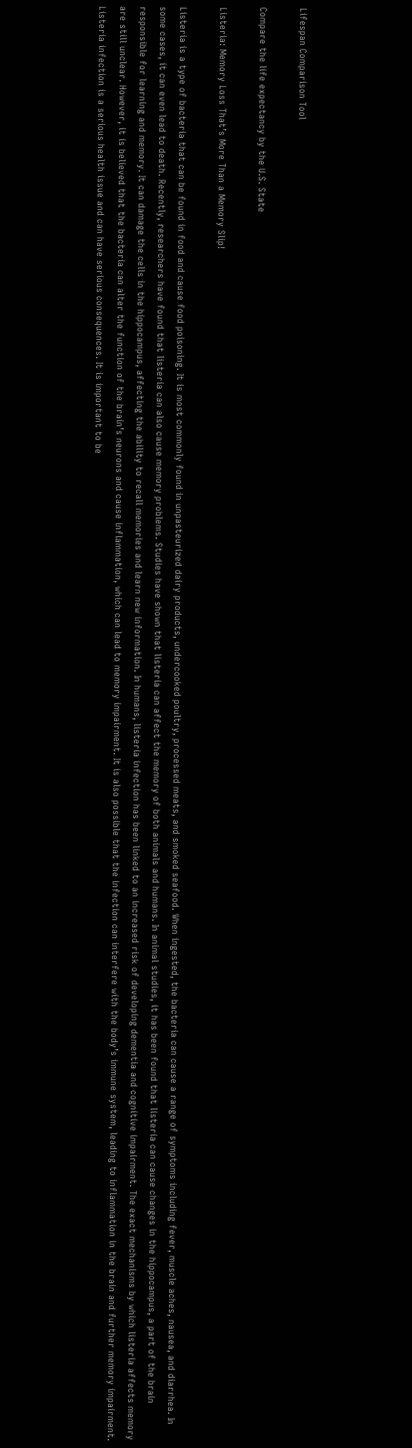Lifespan Comparison Tool

Compare the life expectancy by the U.S. State

Listeria: Memory Loss That’s More Than a Memory Slip!

Listeria is a type of bacteria that can be found in food and cause food poisoning. It is most commonly found in unpasteurized dairy products, undercooked poultry, processed meats, and smoked seafood. When ingested, the bacteria can cause a range of symptoms including fever, muscle aches, nausea, and diarrhea. In some cases, it can even lead to death. Recently, researchers have found that listeria can also cause memory problems. Studies have shown that listeria can affect the memory of both animals and humans. In animal studies, it has been found that listeria can cause changes in the hippocampus, a part of the brain responsible for learning and memory. It can damage the cells in the hippocampus, affecting the ability to recall memories and learn new information. In humans, listeria infection has been linked to an increased risk of developing dementia and cognitive impairment. The exact mechanisms by which listeria affects memory are still unclear. However, it is believed that the bacteria can alter the function of the brain’s neurons and cause inflammation, which can lead to memory impairment. It is also possible that the infection can interfere with the body’s immune system, leading to inflammation in the brain and further memory impairment. Listeria infection is a serious health issue and can have serious consequences. It is important to be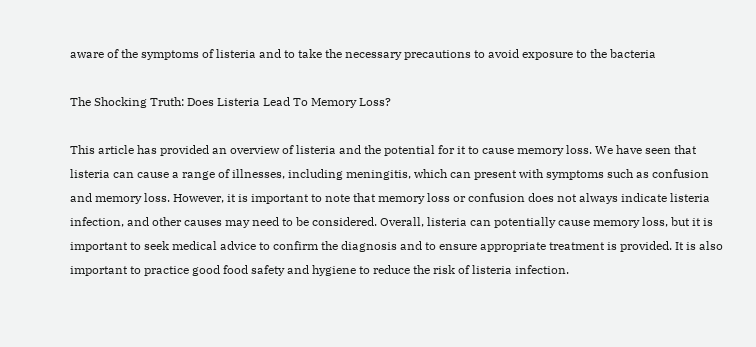aware of the symptoms of listeria and to take the necessary precautions to avoid exposure to the bacteria

The Shocking Truth: Does Listeria Lead To Memory Loss?

This article has provided an overview of listeria and the potential for it to cause memory loss. We have seen that listeria can cause a range of illnesses, including meningitis, which can present with symptoms such as confusion and memory loss. However, it is important to note that memory loss or confusion does not always indicate listeria infection, and other causes may need to be considered. Overall, listeria can potentially cause memory loss, but it is important to seek medical advice to confirm the diagnosis and to ensure appropriate treatment is provided. It is also important to practice good food safety and hygiene to reduce the risk of listeria infection.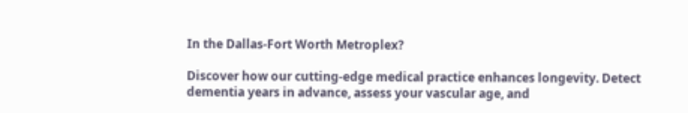In the Dallas-Fort Worth Metroplex?

Discover how our cutting-edge medical practice enhances longevity. Detect dementia years in advance, assess your vascular age, and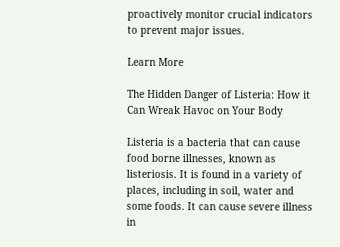proactively monitor crucial indicators to prevent major issues.

Learn More

The Hidden Danger of Listeria: How it Can Wreak Havoc on Your Body

Listeria is a bacteria that can cause food borne illnesses, known as listeriosis. It is found in a variety of places, including in soil, water and some foods. It can cause severe illness in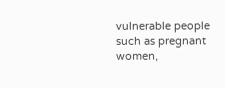vulnerable people such as pregnant women,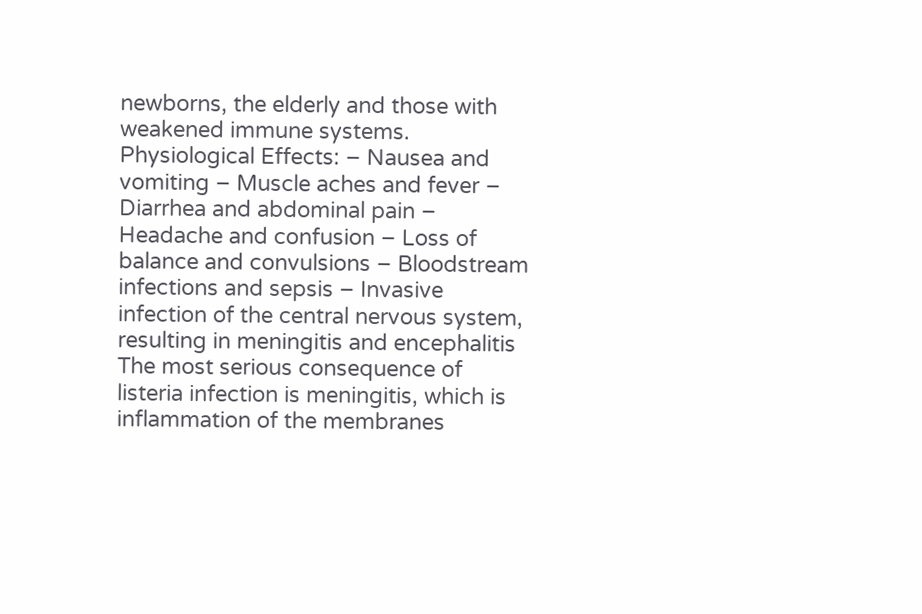newborns, the elderly and those with weakened immune systems. Physiological Effects: – Nausea and vomiting – Muscle aches and fever – Diarrhea and abdominal pain – Headache and confusion – Loss of balance and convulsions – Bloodstream infections and sepsis – Invasive infection of the central nervous system, resulting in meningitis and encephalitis The most serious consequence of listeria infection is meningitis, which is inflammation of the membranes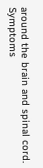around the brain and spinal cord. Symptoms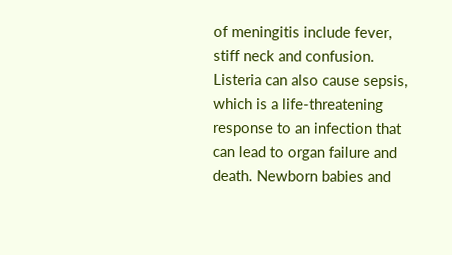of meningitis include fever, stiff neck and confusion. Listeria can also cause sepsis, which is a life-threatening response to an infection that can lead to organ failure and death. Newborn babies and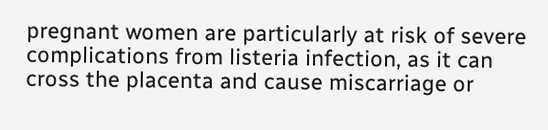pregnant women are particularly at risk of severe complications from listeria infection, as it can cross the placenta and cause miscarriage or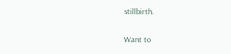stillbirth.

Want to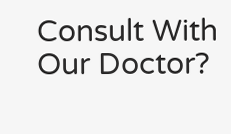Consult With Our Doctor?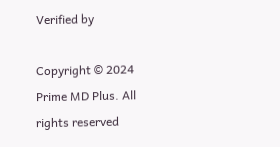Verified by

Copyright © 2024 Prime MD Plus. All rights reserved